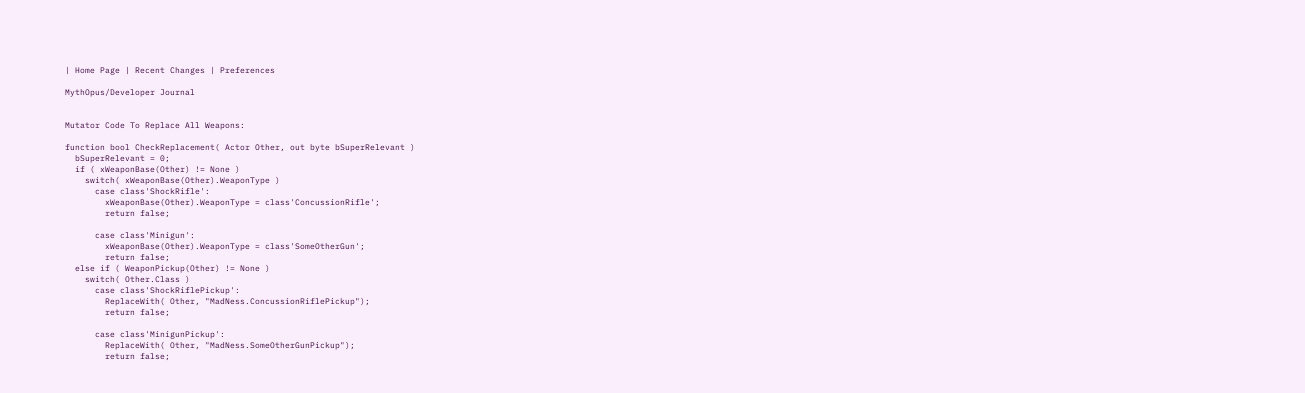| Home Page | Recent Changes | Preferences

MythOpus/Developer Journal


Mutator Code To Replace All Weapons:

function bool CheckReplacement( Actor Other, out byte bSuperRelevant )
  bSuperRelevant = 0;
  if ( xWeaponBase(Other) != None )
    switch( xWeaponBase(Other).WeaponType )
      case class'ShockRifle':
        xWeaponBase(Other).WeaponType = class'ConcussionRifle';
        return false;

      case class'Minigun':
        xWeaponBase(Other).WeaponType = class'SomeOtherGun';
        return false;
  else if ( WeaponPickup(Other) != None )
    switch( Other.Class )
      case class'ShockRiflePickup':
        ReplaceWith( Other, "MadNess.ConcussionRiflePickup");
        return false;

      case class'MinigunPickup':
        ReplaceWith( Other, "MadNess.SomeOtherGunPickup");
        return false;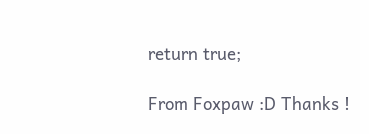return true;

From Foxpaw :D Thanks !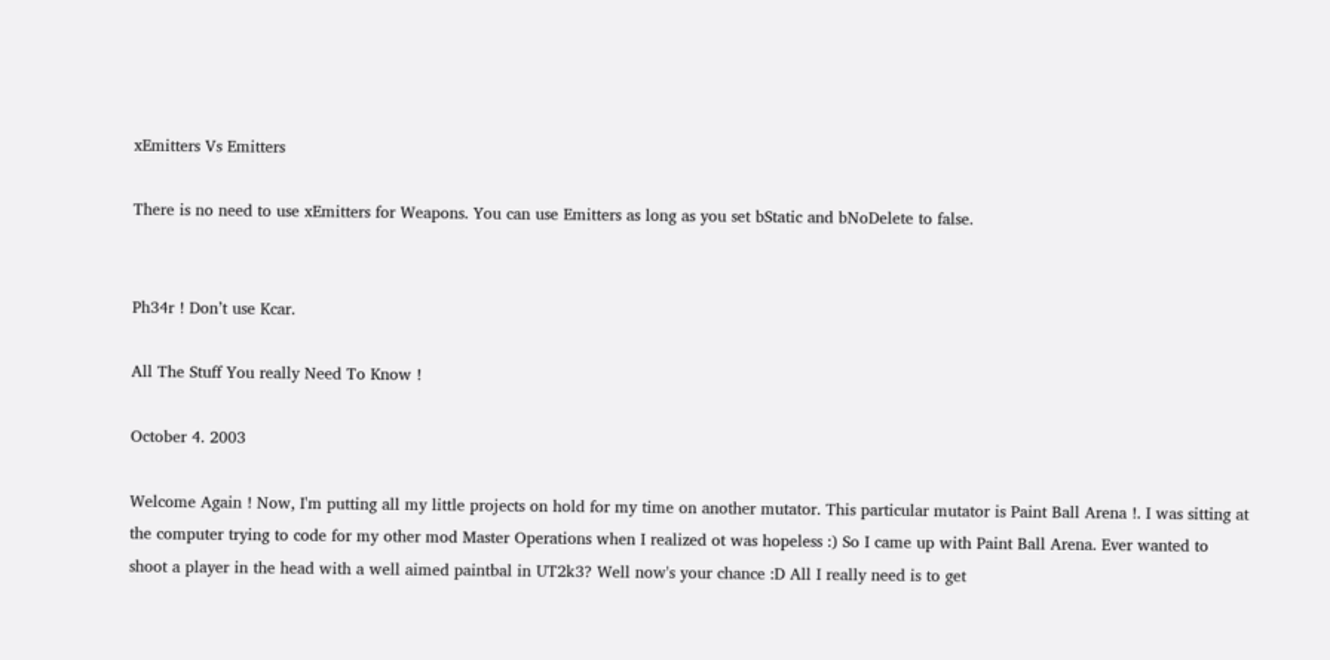xEmitters Vs Emitters

There is no need to use xEmitters for Weapons. You can use Emitters as long as you set bStatic and bNoDelete to false.


Ph34r ! Don’t use Kcar.

All The Stuff You really Need To Know !

October 4. 2003

Welcome Again ! Now, I'm putting all my little projects on hold for my time on another mutator. This particular mutator is Paint Ball Arena !. I was sitting at the computer trying to code for my other mod Master Operations when I realized ot was hopeless :) So I came up with Paint Ball Arena. Ever wanted to shoot a player in the head with a well aimed paintbal in UT2k3? Well now's your chance :D All I really need is to get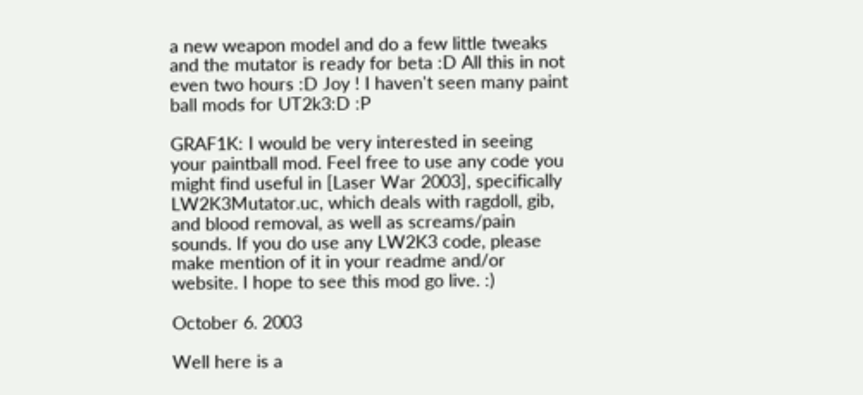a new weapon model and do a few little tweaks and the mutator is ready for beta :D All this in not even two hours :D Joy ! I haven't seen many paint ball mods for UT2k3:D :P

GRAF1K: I would be very interested in seeing your paintball mod. Feel free to use any code you might find useful in [Laser War 2003], specifically LW2K3Mutator.uc, which deals with ragdoll, gib, and blood removal, as well as screams/pain sounds. If you do use any LW2K3 code, please make mention of it in your readme and/or website. I hope to see this mod go live. :)

October 6. 2003

Well here is a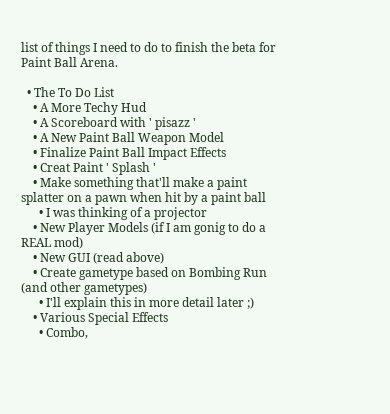list of things I need to do to finish the beta for Paint Ball Arena.

  • The To Do List
    • A More Techy Hud
    • A Scoreboard with ' pisazz '
    • A New Paint Ball Weapon Model
    • Finalize Paint Ball Impact Effects
    • Creat Paint ' Splash '
    • Make something that'll make a paint splatter on a pawn when hit by a paint ball
      • I was thinking of a projector
    • New Player Models (if I am gonig to do a REAL mod)
    • New GUI (read above)
    • Create gametype based on Bombing Run (and other gametypes)
      • I'll explain this in more detail later ;)
    • Various Special Effects
      • Combo,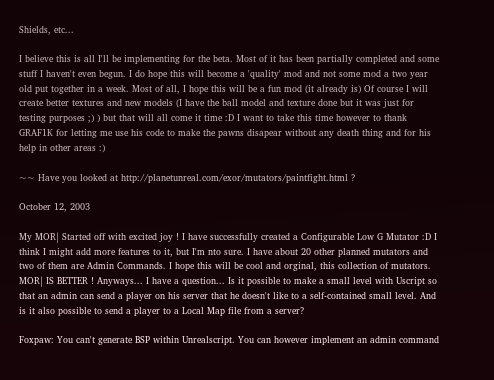Shields, etc...

I believe this is all I'll be implementing for the beta. Most of it has been partially completed and some stuff I haven't even begun. I do hope this will become a 'quality' mod and not some mod a two year old put together in a week. Most of all, I hope this will be a fun mod (it already is) Of course I will create better textures and new models (I have the ball model and texture done but it was just for testing purposes ;) ) but that will all come it time :D I want to take this time however to thank GRAF1K for letting me use his code to make the pawns disapear without any death thing and for his help in other areas :)

~~ Have you looked at http://planetunreal.com/exor/mutators/paintfight.html ?

October 12, 2003

My MOR| Started off with excited joy ! I have successfully created a Configurable Low G Mutator :D I think I might add more features to it, but I'm nto sure. I have about 20 other planned mutators and two of them are Admin Commands. I hope this will be cool and orginal, this collection of mutators. MOR| IS BETTER ! Anyways... I have a question... Is it possible to make a small level with Uscript so that an admin can send a player on his server that he doesn't like to a self-contained small level. And is it also possible to send a player to a Local Map file from a server?

Foxpaw: You can't generate BSP within Unrealscript. You can however implement an admin command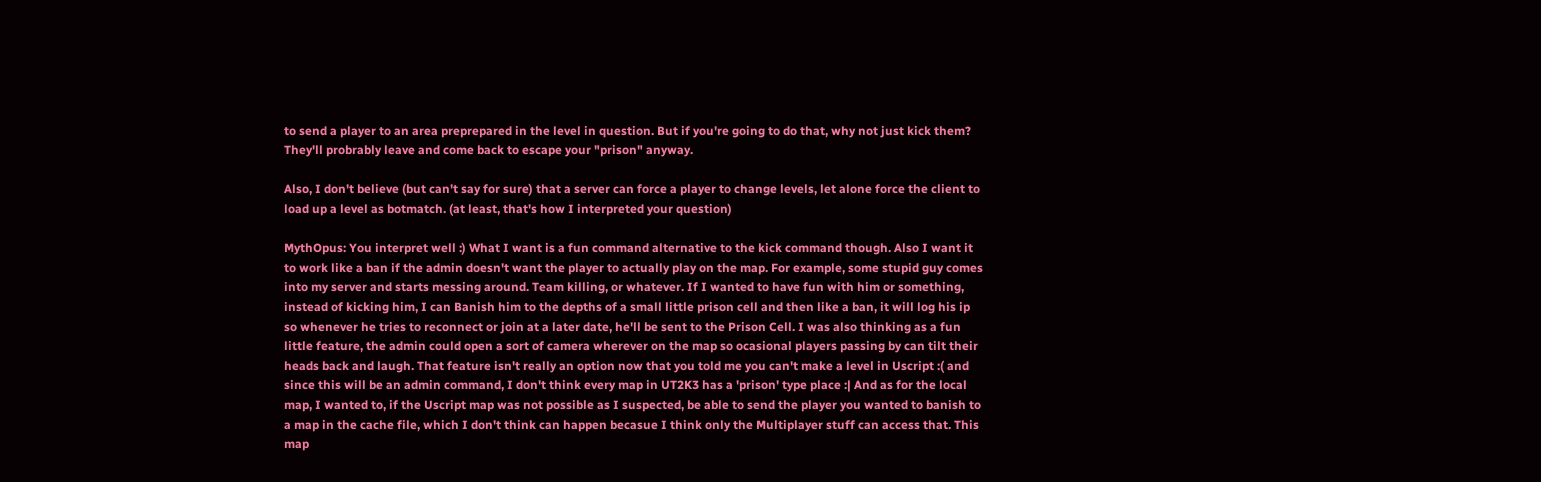to send a player to an area preprepared in the level in question. But if you're going to do that, why not just kick them? They'll probrably leave and come back to escape your "prison" anyway.

Also, I don't believe (but can't say for sure) that a server can force a player to change levels, let alone force the client to load up a level as botmatch. (at least, that's how I interpreted your question)

MythOpus: You interpret well :) What I want is a fun command alternative to the kick command though. Also I want it to work like a ban if the admin doesn't want the player to actually play on the map. For example, some stupid guy comes into my server and starts messing around. Team killing, or whatever. If I wanted to have fun with him or something, instead of kicking him, I can Banish him to the depths of a small little prison cell and then like a ban, it will log his ip so whenever he tries to reconnect or join at a later date, he'll be sent to the Prison Cell. I was also thinking as a fun little feature, the admin could open a sort of camera wherever on the map so ocasional players passing by can tilt their heads back and laugh. That feature isn't really an option now that you told me you can't make a level in Uscript :( and since this will be an admin command, I don't think every map in UT2K3 has a 'prison' type place :| And as for the local map, I wanted to, if the Uscript map was not possible as I suspected, be able to send the player you wanted to banish to a map in the cache file, which I don't think can happen becasue I think only the Multiplayer stuff can access that. This map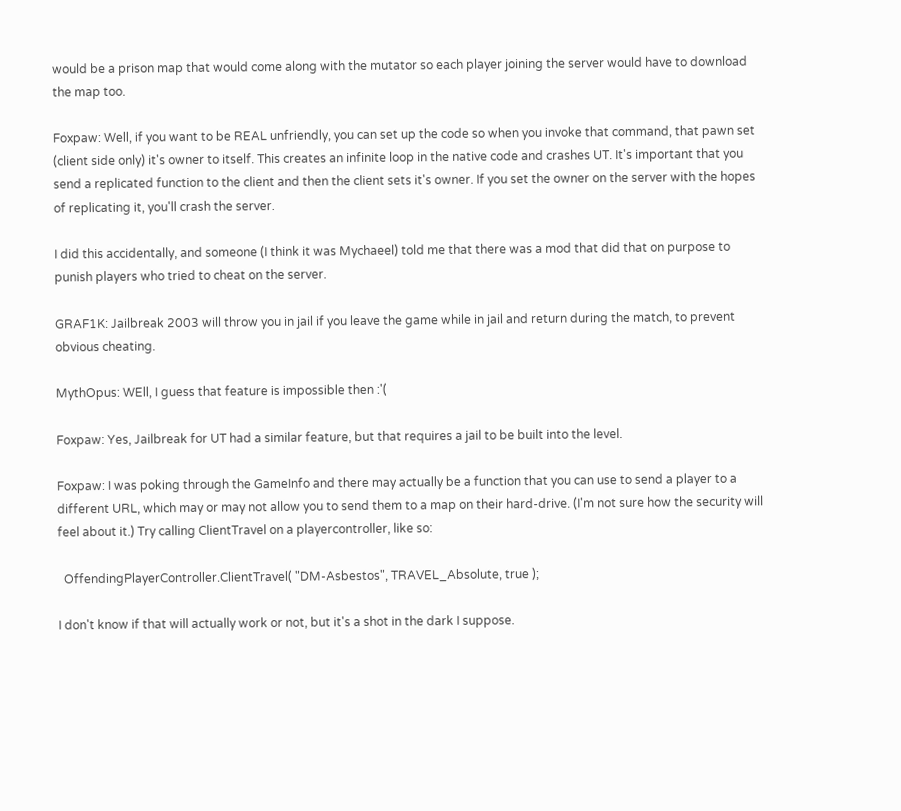would be a prison map that would come along with the mutator so each player joining the server would have to download the map too.

Foxpaw: Well, if you want to be REAL unfriendly, you can set up the code so when you invoke that command, that pawn set (client side only) it's owner to itself. This creates an infinite loop in the native code and crashes UT. It's important that you send a replicated function to the client and then the client sets it's owner. If you set the owner on the server with the hopes of replicating it, you'll crash the server.

I did this accidentally, and someone (I think it was Mychaeel) told me that there was a mod that did that on purpose to punish players who tried to cheat on the server.

GRAF1K: Jailbreak 2003 will throw you in jail if you leave the game while in jail and return during the match, to prevent obvious cheating.

MythOpus: WEll, I guess that feature is impossible then :'(

Foxpaw: Yes, Jailbreak for UT had a similar feature, but that requires a jail to be built into the level.

Foxpaw: I was poking through the GameInfo and there may actually be a function that you can use to send a player to a different URL, which may or may not allow you to send them to a map on their hard-drive. (I'm not sure how the security will feel about it.) Try calling ClientTravel on a playercontroller, like so:

  OffendingPlayerController.ClientTravel( "DM-Asbestos", TRAVEL_Absolute, true );

I don't know if that will actually work or not, but it's a shot in the dark I suppose.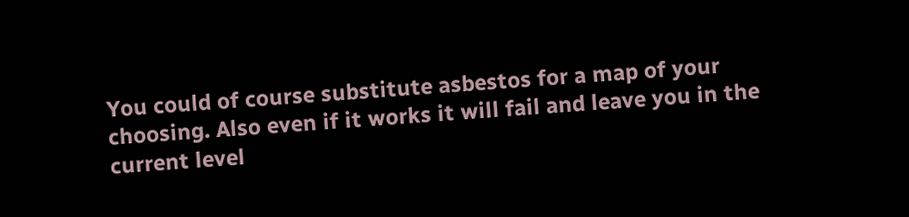You could of course substitute asbestos for a map of your choosing. Also even if it works it will fail and leave you in the current level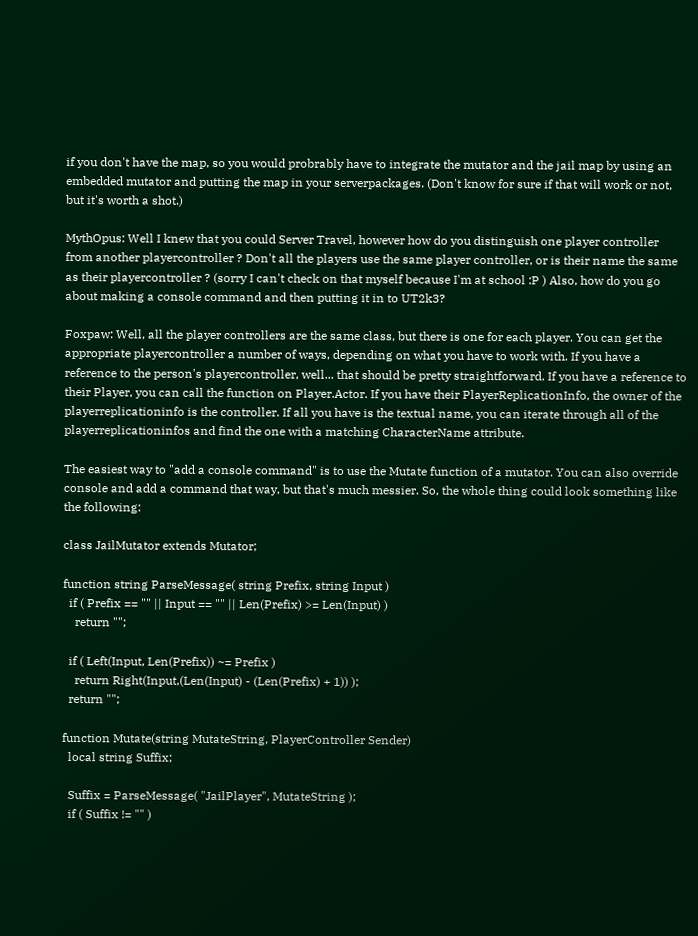if you don't have the map, so you would probrably have to integrate the mutator and the jail map by using an embedded mutator and putting the map in your serverpackages. (Don't know for sure if that will work or not, but it's worth a shot.)

MythOpus: Well I knew that you could Server Travel, however how do you distinguish one player controller from another playercontroller ? Don't all the players use the same player controller, or is their name the same as their playercontroller ? (sorry I can't check on that myself because I'm at school :P ) Also, how do you go about making a console command and then putting it in to UT2k3?

Foxpaw: Well, all the player controllers are the same class, but there is one for each player. You can get the appropriate playercontroller a number of ways, depending on what you have to work with. If you have a reference to the person's playercontroller, well... that should be pretty straightforward. If you have a reference to their Player, you can call the function on Player.Actor. If you have their PlayerReplicationInfo, the owner of the playerreplicationinfo is the controller. If all you have is the textual name, you can iterate through all of the playerreplicationinfos and find the one with a matching CharacterName attribute.

The easiest way to "add a console command" is to use the Mutate function of a mutator. You can also override console and add a command that way, but that's much messier. So, the whole thing could look something like the following:

class JailMutator extends Mutator;

function string ParseMessage( string Prefix, string Input )
  if ( Prefix == "" || Input == "" || Len(Prefix) >= Len(Input) )
    return "";

  if ( Left(Input, Len(Prefix)) ~= Prefix )
    return Right(Input,(Len(Input) - (Len(Prefix) + 1)) );
  return "";

function Mutate(string MutateString, PlayerController Sender)
  local string Suffix;

  Suffix = ParseMessage( "JailPlayer", MutateString );
  if ( Suffix != "" )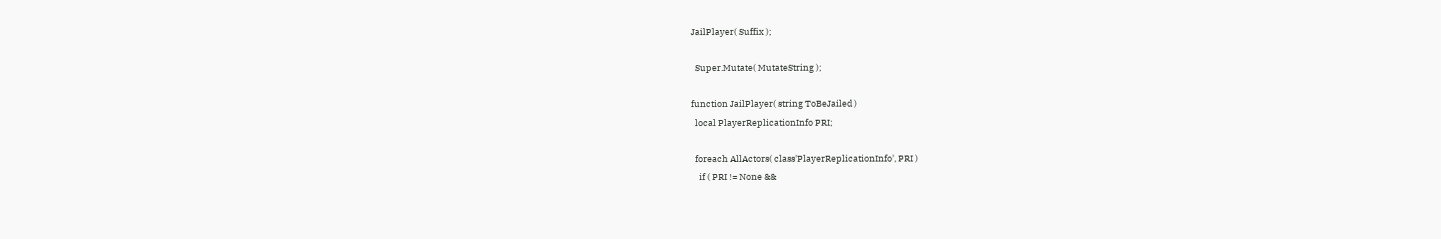JailPlayer( Suffix );

  Super.Mutate( MutateString );

function JailPlayer( string ToBeJailed )
  local PlayerReplicationInfo PRI;

  foreach AllActors( class'PlayerReplicationInfo', PRI )
    if ( PRI != None &&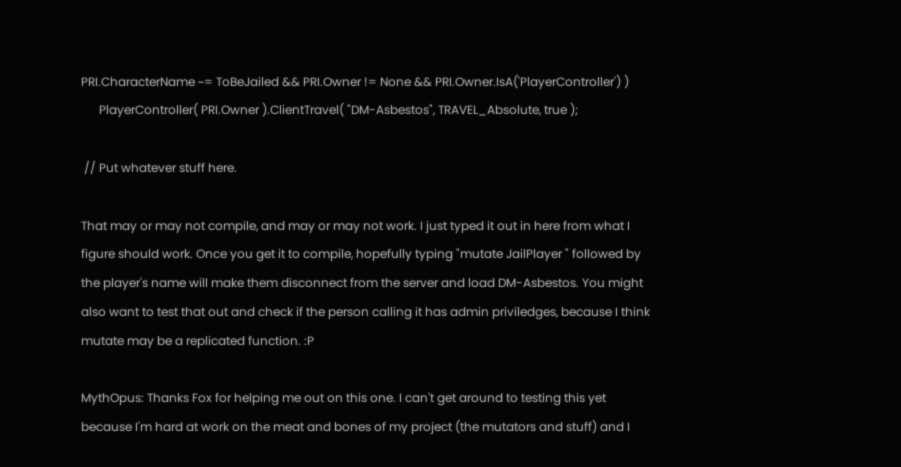PRI.CharacterName ~= ToBeJailed && PRI.Owner != None && PRI.Owner.IsA('PlayerController') )
      PlayerController( PRI.Owner ).ClientTravel( "DM-Asbestos", TRAVEL_Absolute, true );

 // Put whatever stuff here.

That may or may not compile, and may or may not work. I just typed it out in here from what I figure should work. Once you get it to compile, hopefully typing "mutate JailPlayer " followed by the player's name will make them disconnect from the server and load DM-Asbestos. You might also want to test that out and check if the person calling it has admin priviledges, because I think mutate may be a replicated function. :P

MythOpus: Thanks Fox for helping me out on this one. I can't get around to testing this yet because I'm hard at work on the meat and bones of my project (the mutators and stuff) and I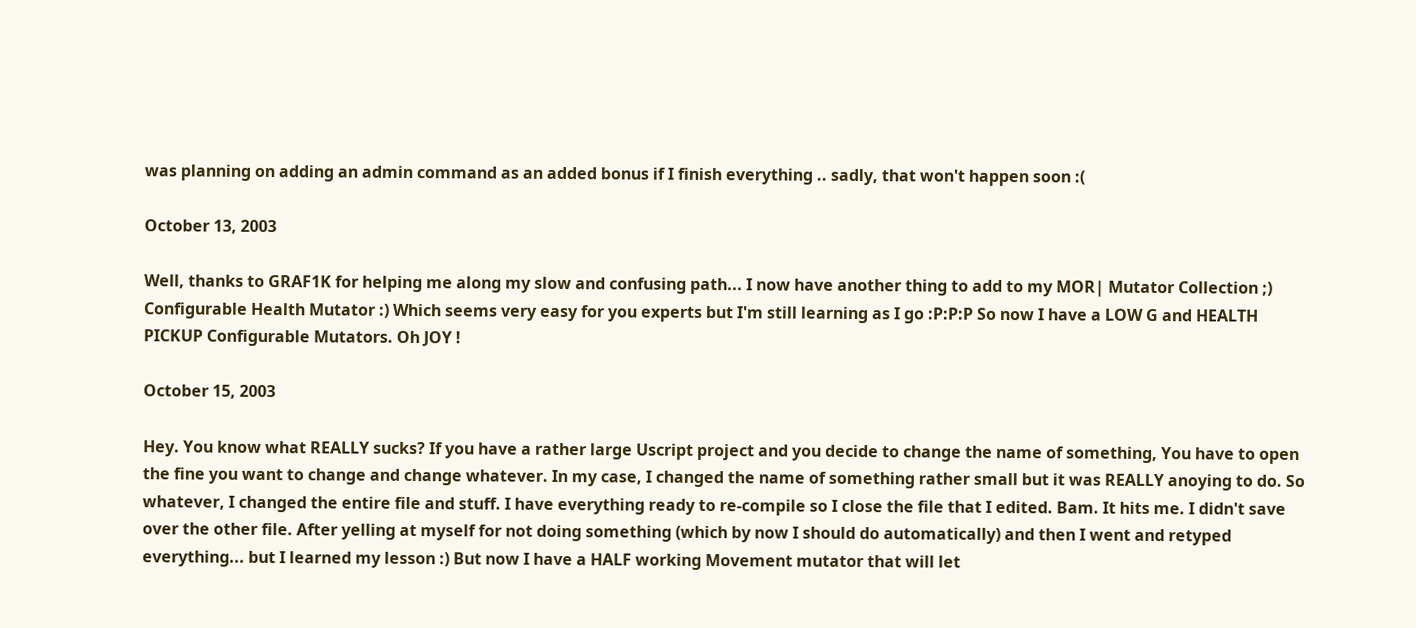was planning on adding an admin command as an added bonus if I finish everything .. sadly, that won't happen soon :(

October 13, 2003

Well, thanks to GRAF1K for helping me along my slow and confusing path... I now have another thing to add to my MOR| Mutator Collection ;) Configurable Health Mutator :) Which seems very easy for you experts but I'm still learning as I go :P:P:P So now I have a LOW G and HEALTH PICKUP Configurable Mutators. Oh JOY !

October 15, 2003

Hey. You know what REALLY sucks? If you have a rather large Uscript project and you decide to change the name of something, You have to open the fine you want to change and change whatever. In my case, I changed the name of something rather small but it was REALLY anoying to do. So whatever, I changed the entire file and stuff. I have everything ready to re-compile so I close the file that I edited. Bam. It hits me. I didn't save over the other file. After yelling at myself for not doing something (which by now I should do automatically) and then I went and retyped everything... but I learned my lesson :) But now I have a HALF working Movement mutator that will let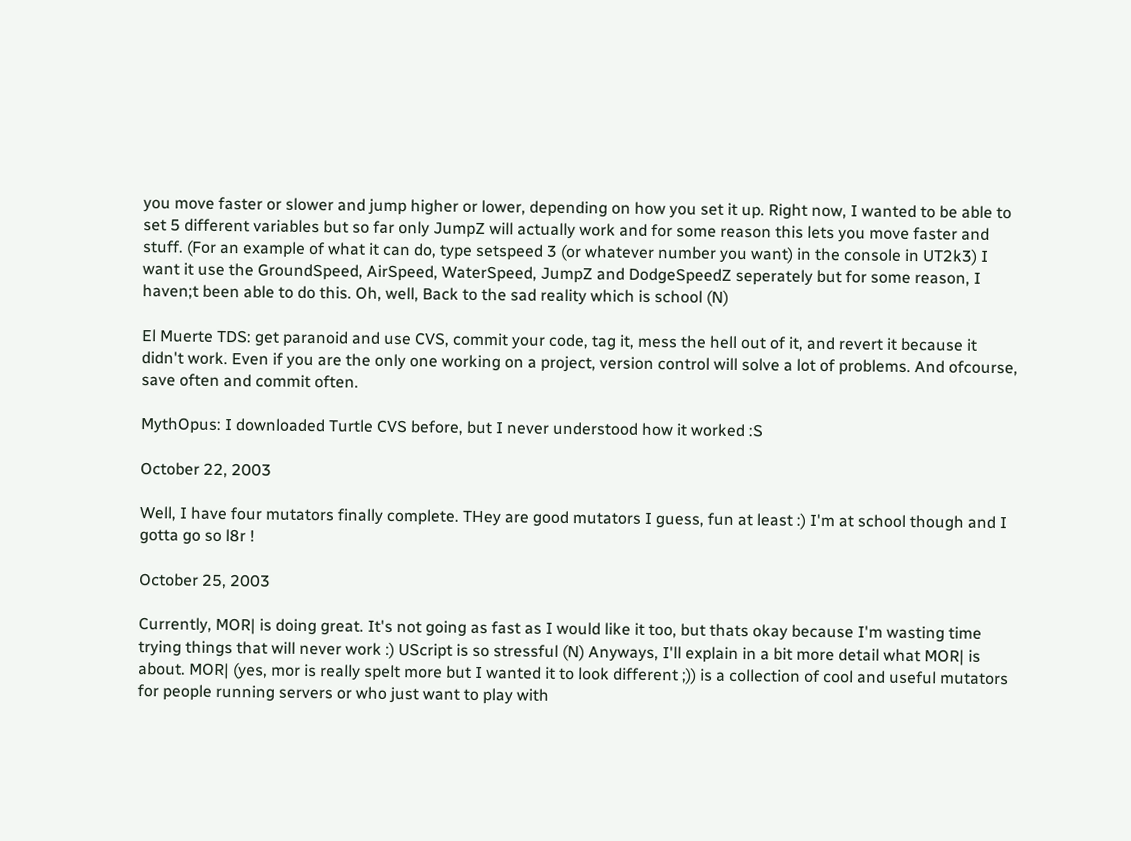you move faster or slower and jump higher or lower, depending on how you set it up. Right now, I wanted to be able to set 5 different variables but so far only JumpZ will actually work and for some reason this lets you move faster and stuff. (For an example of what it can do, type setspeed 3 (or whatever number you want) in the console in UT2k3) I want it use the GroundSpeed, AirSpeed, WaterSpeed, JumpZ and DodgeSpeedZ seperately but for some reason, I haven;t been able to do this. Oh, well, Back to the sad reality which is school (N)

El Muerte TDS: get paranoid and use CVS, commit your code, tag it, mess the hell out of it, and revert it because it didn't work. Even if you are the only one working on a project, version control will solve a lot of problems. And ofcourse, save often and commit often.

MythOpus: I downloaded Turtle CVS before, but I never understood how it worked :S

October 22, 2003

Well, I have four mutators finally complete. THey are good mutators I guess, fun at least :) I'm at school though and I gotta go so l8r !

October 25, 2003

Currently, MOR| is doing great. It's not going as fast as I would like it too, but thats okay because I'm wasting time trying things that will never work :) UScript is so stressful (N) Anyways, I'll explain in a bit more detail what MOR| is about. MOR| (yes, mor is really spelt more but I wanted it to look different ;)) is a collection of cool and useful mutators for people running servers or who just want to play with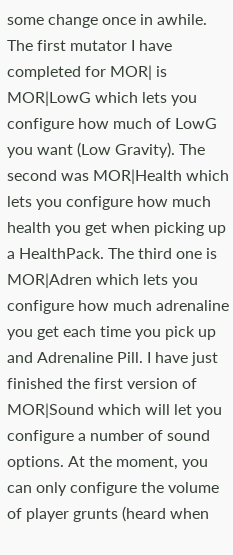some change once in awhile. The first mutator I have completed for MOR| is MOR|LowG which lets you configure how much of LowG you want (Low Gravity). The second was MOR|Health which lets you configure how much health you get when picking up a HealthPack. The third one is MOR|Adren which lets you configure how much adrenaline you get each time you pick up and Adrenaline Pill. I have just finished the first version of MOR|Sound which will let you configure a number of sound options. At the moment, you can only configure the volume of player grunts (heard when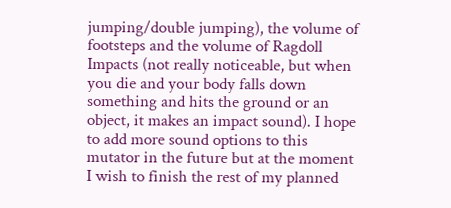jumping/double jumping), the volume of footsteps and the volume of Ragdoll Impacts (not really noticeable, but when you die and your body falls down something and hits the ground or an object, it makes an impact sound). I hope to add more sound options to this mutator in the future but at the moment I wish to finish the rest of my planned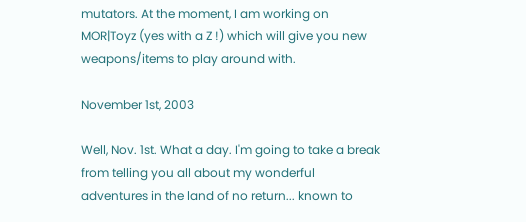mutators. At the moment, I am working on MOR|Toyz (yes with a Z !) which will give you new weapons/items to play around with.

November 1st, 2003

Well, Nov. 1st. What a day. I'm going to take a break from telling you all about my wonderful adventures in the land of no return... known to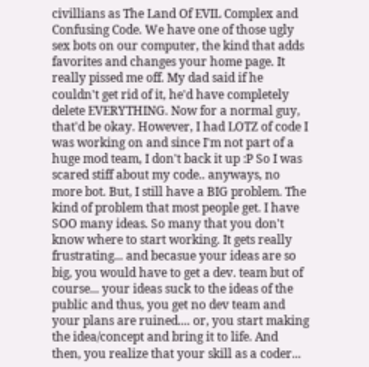civillians as The Land Of EVIL Complex and Confusing Code. We have one of those ugly sex bots on our computer, the kind that adds favorites and changes your home page. It really pissed me off. My dad said if he couldn't get rid of it, he'd have completely delete EVERYTHING. Now for a normal guy, that'd be okay. However, I had LOTZ of code I was working on and since I'm not part of a huge mod team, I don't back it up :P So I was scared stiff about my code.. anyways, no more bot. But, I still have a BIG problem. The kind of problem that most people get. I have SOO many ideas. So many that you don't know where to start working. It gets really frustrating... and becasue your ideas are so big, you would have to get a dev. team but of course... your ideas suck to the ideas of the public and thus, you get no dev team and your plans are ruined.... or, you start making the idea/concept and bring it to life. And then, you realize that your skill as a coder...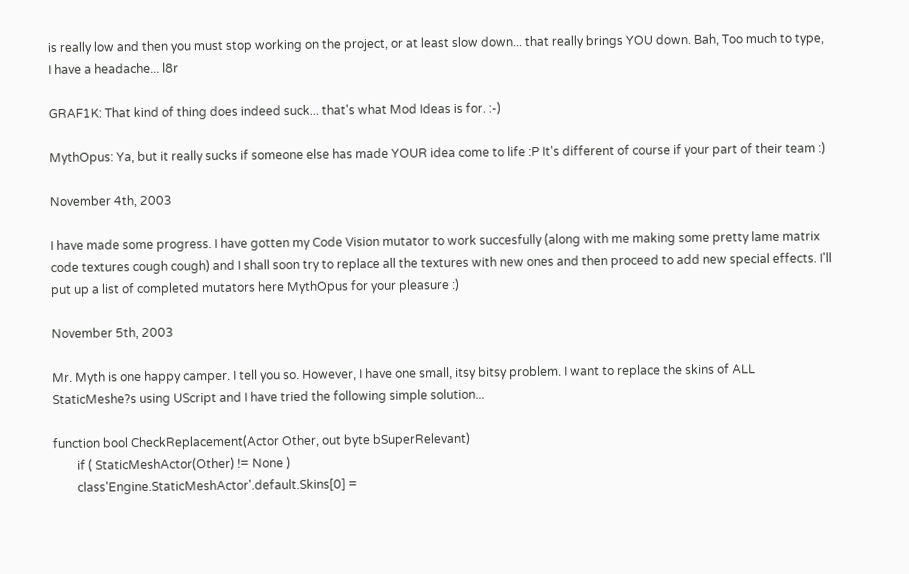is really low and then you must stop working on the project, or at least slow down... that really brings YOU down. Bah, Too much to type, I have a headache... l8r

GRAF1K: That kind of thing does indeed suck... that's what Mod Ideas is for. :-)

MythOpus: Ya, but it really sucks if someone else has made YOUR idea come to life :P It's different of course if your part of their team :)

November 4th, 2003

I have made some progress. I have gotten my Code Vision mutator to work succesfully (along with me making some pretty lame matrix code textures cough cough) and I shall soon try to replace all the textures with new ones and then proceed to add new special effects. I'll put up a list of completed mutators here MythOpus for your pleasure :)

November 5th, 2003

Mr. Myth is one happy camper. I tell you so. However, I have one small, itsy bitsy problem. I want to replace the skins of ALL StaticMeshe?s using UScript and I have tried the following simple solution...

function bool CheckReplacement(Actor Other, out byte bSuperRelevant)
        if ( StaticMeshActor(Other) != None )
        class'Engine.StaticMeshActor'.default.Skins[0] =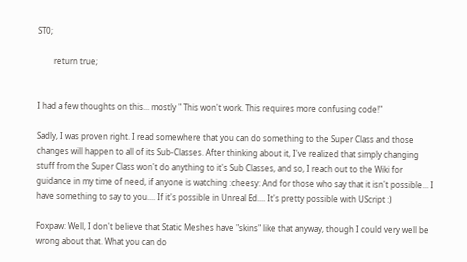ST0;

        return true;


I had a few thoughts on this... mostly " This won't work. This requires more confusing code!"

Sadly, I was proven right. I read somewhere that you can do something to the Super Class and those changes will happen to all of its Sub-Classes. After thinking about it, I've realized that simply changing stuff from the Super Class won't do anything to it's Sub Classes, and so, I reach out to the Wiki for guidance in my time of need, if anyone is watching :cheesy: And for those who say that it isn't possible... I have something to say to you.... If it's possible in Unreal Ed.... It's pretty possible with UScript :)

Foxpaw: Well, I don't believe that Static Meshes have "skins" like that anyway, though I could very well be wrong about that. What you can do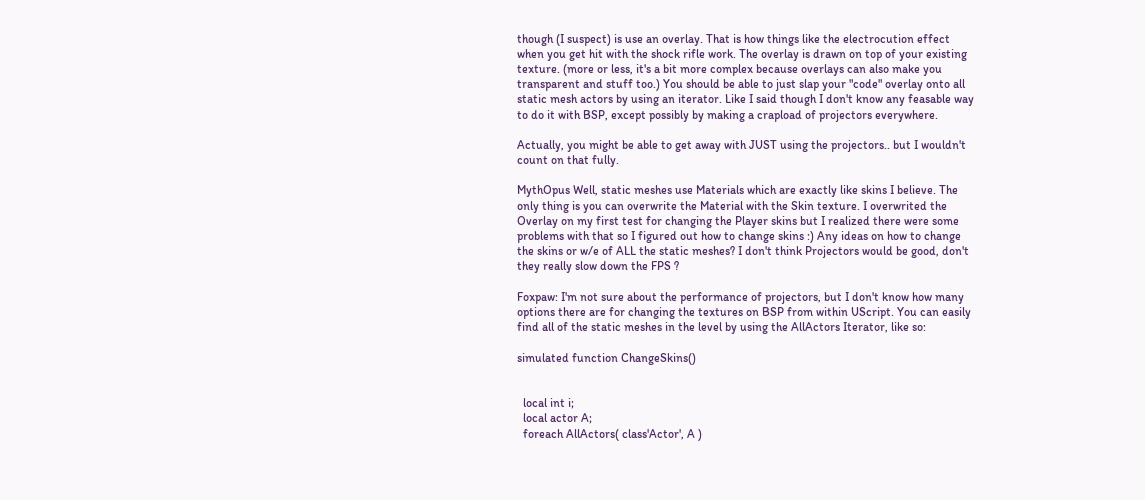though (I suspect) is use an overlay. That is how things like the electrocution effect when you get hit with the shock rifle work. The overlay is drawn on top of your existing texture. (more or less, it's a bit more complex because overlays can also make you transparent and stuff too.) You should be able to just slap your "code" overlay onto all static mesh actors by using an iterator. Like I said though I don't know any feasable way to do it with BSP, except possibly by making a crapload of projectors everywhere.

Actually, you might be able to get away with JUST using the projectors.. but I wouldn't count on that fully.

MythOpus Well, static meshes use Materials which are exactly like skins I believe. The only thing is you can overwrite the Material with the Skin texture. I overwrited the Overlay on my first test for changing the Player skins but I realized there were some problems with that so I figured out how to change skins :) Any ideas on how to change the skins or w/e of ALL the static meshes? I don't think Projectors would be good, don't they really slow down the FPS ?

Foxpaw: I'm not sure about the performance of projectors, but I don't know how many options there are for changing the textures on BSP from within UScript. You can easily find all of the static meshes in the level by using the AllActors Iterator, like so:

simulated function ChangeSkins()


  local int i;
  local actor A;
  foreach AllActors( class'Actor', A )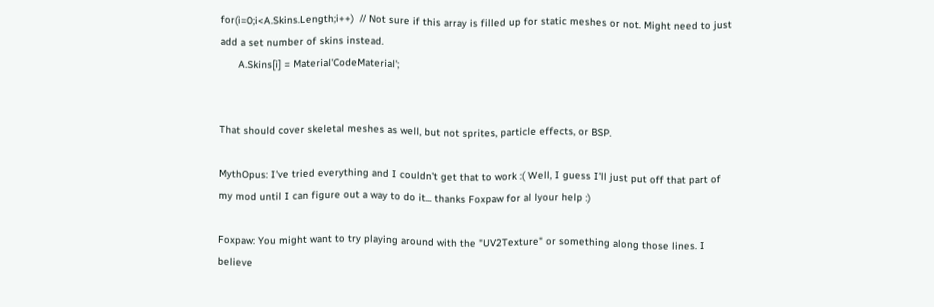for(i=0;i<A.Skins.Length;i++)  // Not sure if this array is filled up for static meshes or not. Might need to just add a set number of skins instead.
      A.Skins[i] = Material'CodeMaterial';


That should cover skeletal meshes as well, but not sprites, particle effects, or BSP.

MythOpus: I've tried everything and I couldn't get that to work :( Well, I guess I'll just put off that part of my mod until I can figure out a way to do it... thanks Foxpaw for al lyour help :)

Foxpaw: You might want to try playing around with the "UV2Texture" or something along those lines. I believe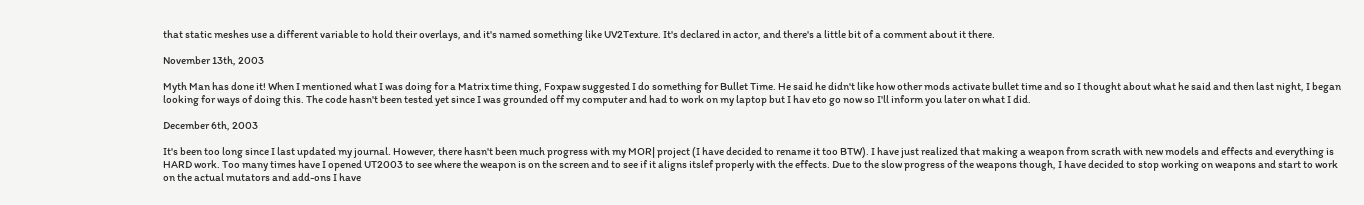that static meshes use a different variable to hold their overlays, and it's named something like UV2Texture. It's declared in actor, and there's a little bit of a comment about it there.

November 13th, 2003

Myth Man has done it! When I mentioned what I was doing for a Matrix time thing, Foxpaw suggested I do something for Bullet Time. He said he didn't like how other mods activate bullet time and so I thought about what he said and then last night, I began looking for ways of doing this. The code hasn't been tested yet since I was grounded off my computer and had to work on my laptop but I hav eto go now so I'll inform you later on what I did.

December 6th, 2003

It's been too long since I last updated my journal. However, there hasn't been much progress with my MOR| project (I have decided to rename it too BTW). I have just realized that making a weapon from scrath with new models and effects and everything is HARD work. Too many times have I opened UT2003 to see where the weapon is on the screen and to see if it aligns itslef properly with the effects. Due to the slow progress of the weapons though, I have decided to stop working on weapons and start to work on the actual mutators and add-ons I have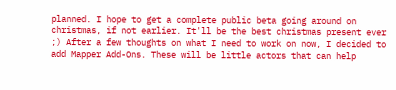planned. I hope to get a complete public beta going around on christmas, if not earlier. It'll be the best christmas present ever ;) After a few thoughts on what I need to work on now, I decided to add Mapper Add-Ons. These will be little actors that can help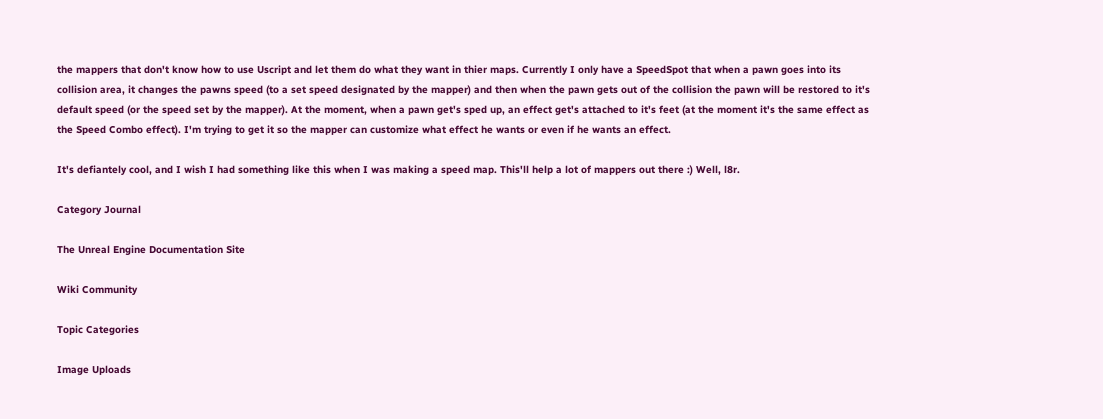the mappers that don't know how to use Uscript and let them do what they want in thier maps. Currently I only have a SpeedSpot that when a pawn goes into its collision area, it changes the pawns speed (to a set speed designated by the mapper) and then when the pawn gets out of the collision the pawn will be restored to it's default speed (or the speed set by the mapper). At the moment, when a pawn get's sped up, an effect get's attached to it's feet (at the moment it's the same effect as the Speed Combo effect). I'm trying to get it so the mapper can customize what effect he wants or even if he wants an effect.

It's defiantely cool, and I wish I had something like this when I was making a speed map. This'll help a lot of mappers out there :) Well, l8r.

Category Journal

The Unreal Engine Documentation Site

Wiki Community

Topic Categories

Image Uploads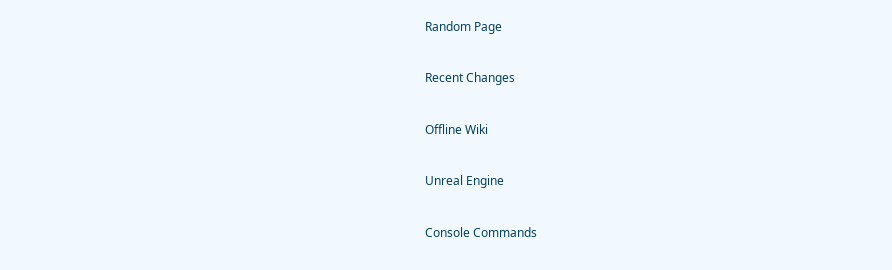Random Page

Recent Changes

Offline Wiki

Unreal Engine

Console Commands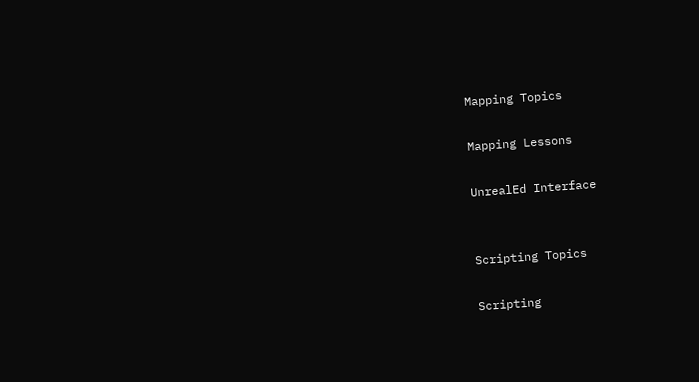Mapping Topics

Mapping Lessons

UnrealEd Interface


Scripting Topics

Scripting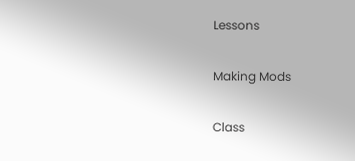Lessons

Making Mods

Class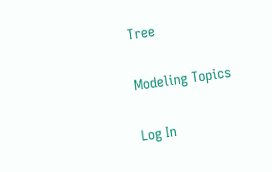Tree


Modeling Topics


Log In